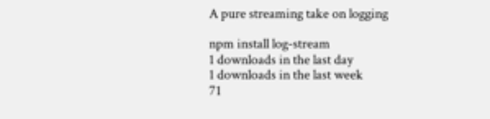A pure streaming take on logging

npm install log-stream
1 downloads in the last day
1 downloads in the last week
71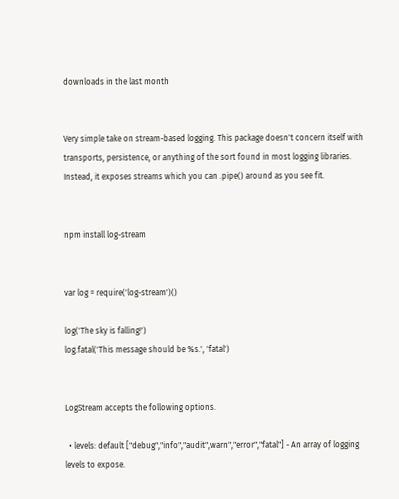downloads in the last month


Very simple take on stream-based logging. This package doesn't concern itself with transports, persistence, or anything of the sort found in most logging libraries. Instead, it exposes streams which you can .pipe() around as you see fit.


npm install log-stream


var log = require('log-stream')()

log('The sky is falling!')
log.fatal('This message should be %s.', 'fatal')


LogStream accepts the following options.

  • levels: default ["debug","info","audit",warn","error","fatal"] - An array of logging levels to expose.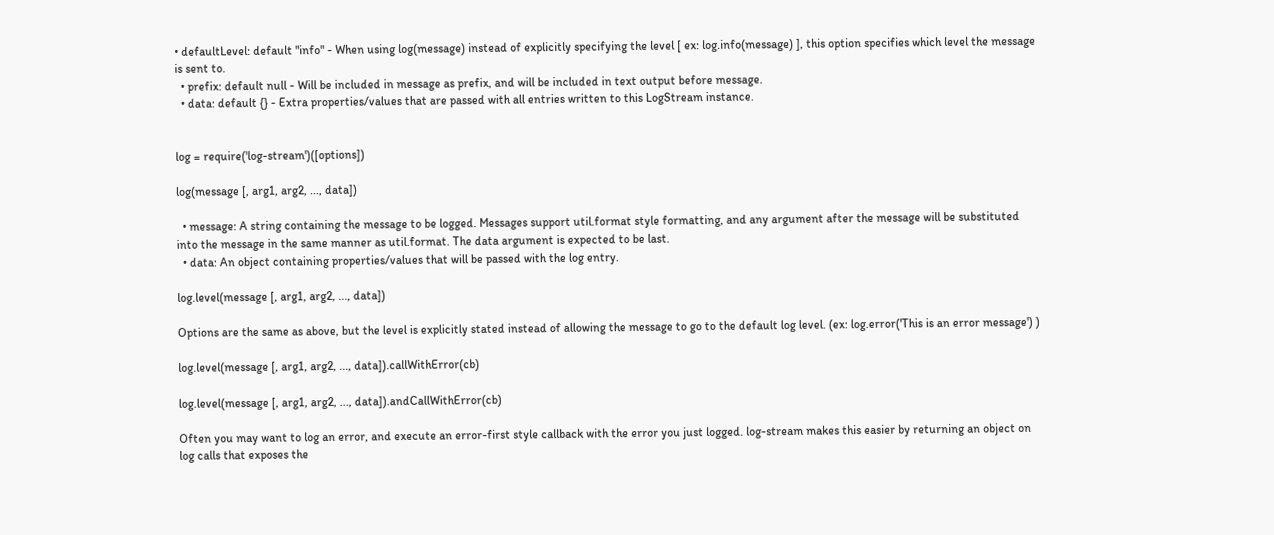• defaultLevel: default "info" - When using log(message) instead of explicitly specifying the level [ ex: log.info(message) ], this option specifies which level the message is sent to.
  • prefix: default null - Will be included in message as prefix, and will be included in text output before message.
  • data: default {} - Extra properties/values that are passed with all entries written to this LogStream instance.


log = require('log-stream')([options])

log(message [, arg1, arg2, ..., data])

  • message: A string containing the message to be logged. Messages support util.format style formatting, and any argument after the message will be substituted into the message in the same manner as util.format. The data argument is expected to be last.
  • data: An object containing properties/values that will be passed with the log entry.

log.level(message [, arg1, arg2, ..., data])

Options are the same as above, but the level is explicitly stated instead of allowing the message to go to the default log level. (ex: log.error('This is an error message') )

log.level(message [, arg1, arg2, ..., data]).callWithError(cb)

log.level(message [, arg1, arg2, ..., data]).andCallWithError(cb)

Often you may want to log an error, and execute an error-first style callback with the error you just logged. log-stream makes this easier by returning an object on log calls that exposes the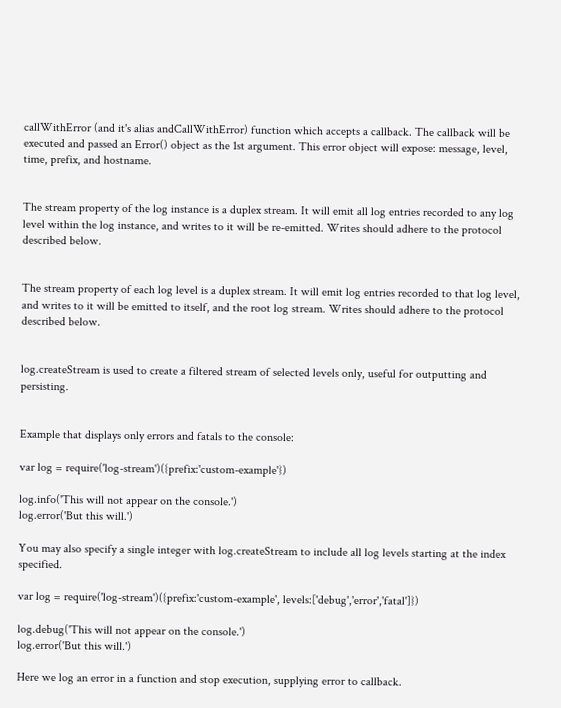callWithError (and it's alias andCallWithError) function which accepts a callback. The callback will be executed and passed an Error() object as the 1st argument. This error object will expose: message, level, time, prefix, and hostname.


The stream property of the log instance is a duplex stream. It will emit all log entries recorded to any log level within the log instance, and writes to it will be re-emitted. Writes should adhere to the protocol described below.


The stream property of each log level is a duplex stream. It will emit log entries recorded to that log level, and writes to it will be emitted to itself, and the root log stream. Writes should adhere to the protocol described below.


log.createStream is used to create a filtered stream of selected levels only, useful for outputting and persisting.


Example that displays only errors and fatals to the console:

var log = require('log-stream')({prefix:'custom-example'})

log.info('This will not appear on the console.')
log.error('But this will.')

You may also specify a single integer with log.createStream to include all log levels starting at the index specified.

var log = require('log-stream')({prefix:'custom-example', levels:['debug','error','fatal']})

log.debug('This will not appear on the console.')
log.error('But this will.')

Here we log an error in a function and stop execution, supplying error to callback.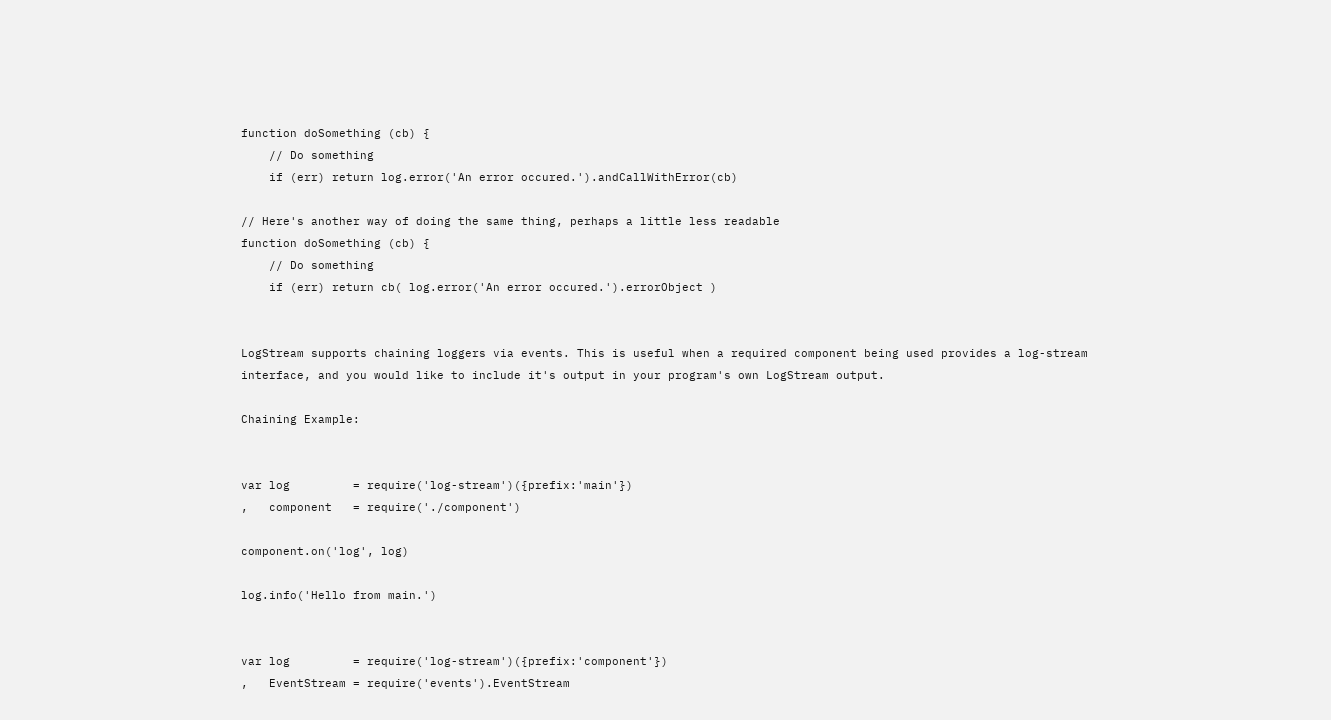function doSomething (cb) {
    // Do something
    if (err) return log.error('An error occured.').andCallWithError(cb)

// Here's another way of doing the same thing, perhaps a little less readable
function doSomething (cb) {
    // Do something
    if (err) return cb( log.error('An error occured.').errorObject )


LogStream supports chaining loggers via events. This is useful when a required component being used provides a log-stream interface, and you would like to include it's output in your program's own LogStream output.

Chaining Example:


var log         = require('log-stream')({prefix:'main'})
,   component   = require('./component')

component.on('log', log)

log.info('Hello from main.')


var log         = require('log-stream')({prefix:'component'})
,   EventStream = require('events').EventStream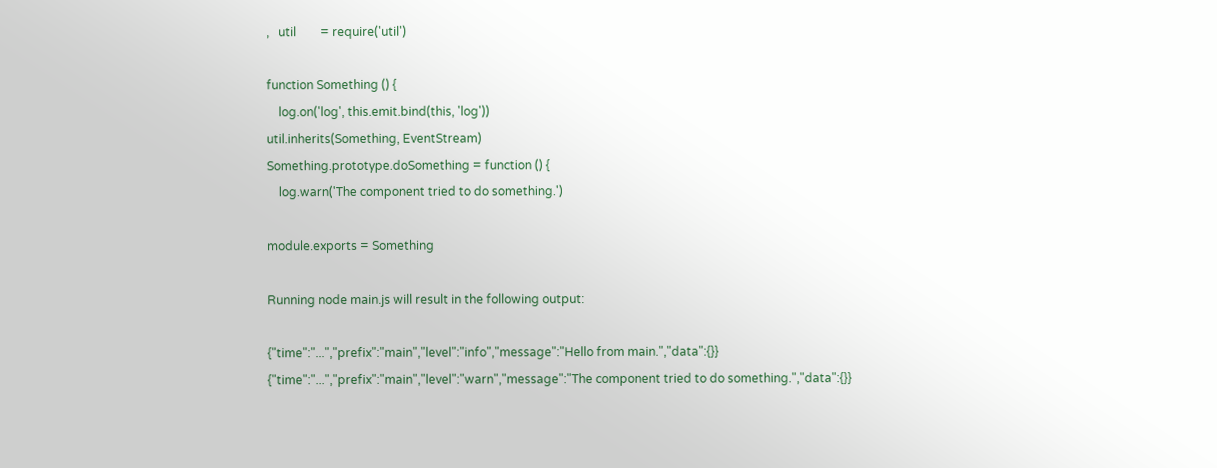,   util        = require('util')

function Something () {
    log.on('log', this.emit.bind(this, 'log'))
util.inherits(Something, EventStream)
Something.prototype.doSomething = function () {
    log.warn('The component tried to do something.')

module.exports = Something

Running node main.js will result in the following output:

{"time":"...","prefix":"main","level":"info","message":"Hello from main.","data":{}}
{"time":"...","prefix":"main","level":"warn","message":"The component tried to do something.","data":{}}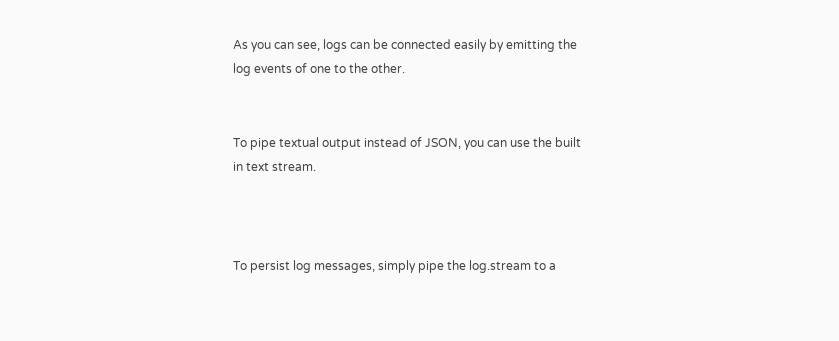As you can see, logs can be connected easily by emitting the log events of one to the other.


To pipe textual output instead of JSON, you can use the built in text stream.



To persist log messages, simply pipe the log.stream to a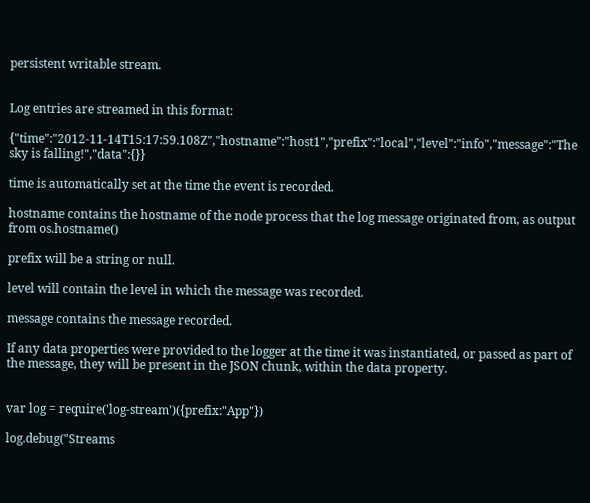persistent writable stream.


Log entries are streamed in this format:

{"time":"2012-11-14T15:17:59.108Z","hostname":"host1","prefix":"local","level":"info","message":"The sky is falling!","data":{}}

time is automatically set at the time the event is recorded.

hostname contains the hostname of the node process that the log message originated from, as output from os.hostname()

prefix will be a string or null.

level will contain the level in which the message was recorded.

message contains the message recorded.

If any data properties were provided to the logger at the time it was instantiated, or passed as part of the message, they will be present in the JSON chunk, within the data property.


var log = require('log-stream')({prefix:"App"})

log.debug("Streams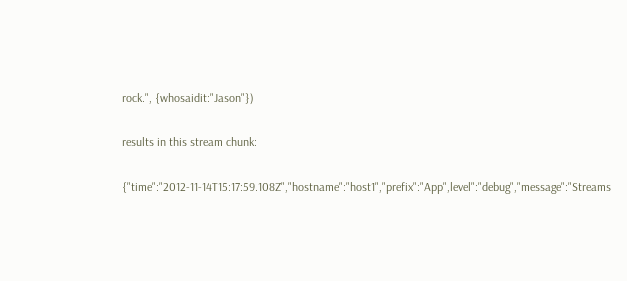rock.", {whosaidit:"Jason"})

results in this stream chunk:

{"time":"2012-11-14T15:17:59.108Z","hostname":"host1","prefix":"App",level":"debug","message":"Streams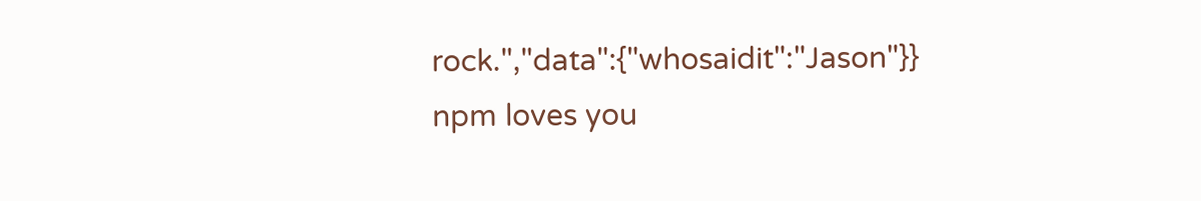rock.","data":{"whosaidit":"Jason"}}
npm loves you